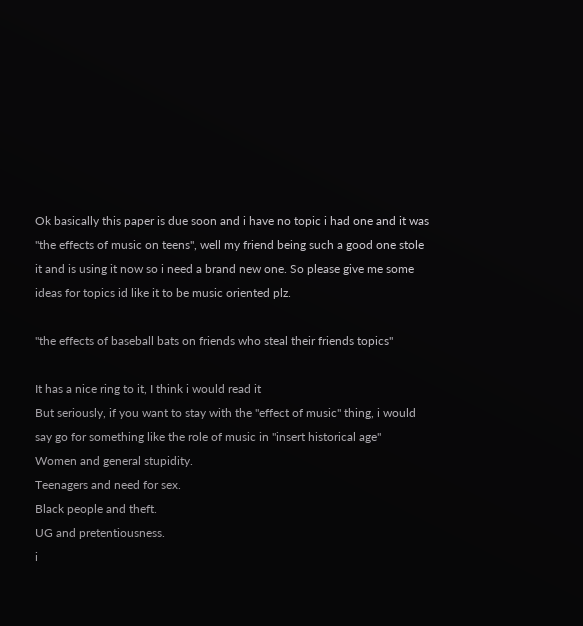Ok basically this paper is due soon and i have no topic i had one and it was "the effects of music on teens", well my friend being such a good one stole it and is using it now so i need a brand new one. So please give me some ideas for topics id like it to be music oriented plz.

"the effects of baseball bats on friends who steal their friends topics"

It has a nice ring to it, I think i would read it
But seriously, if you want to stay with the "effect of music" thing, i would say go for something like the role of music in "insert historical age"
Women and general stupidity.
Teenagers and need for sex.
Black people and theft.
UG and pretentiousness.
i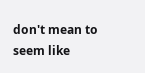don't mean to seem like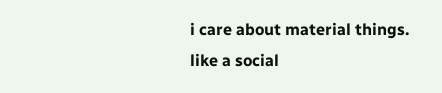i care about material things. like a social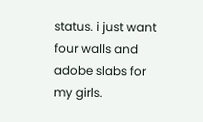status. i just want four walls and adobe slabs for my girls.